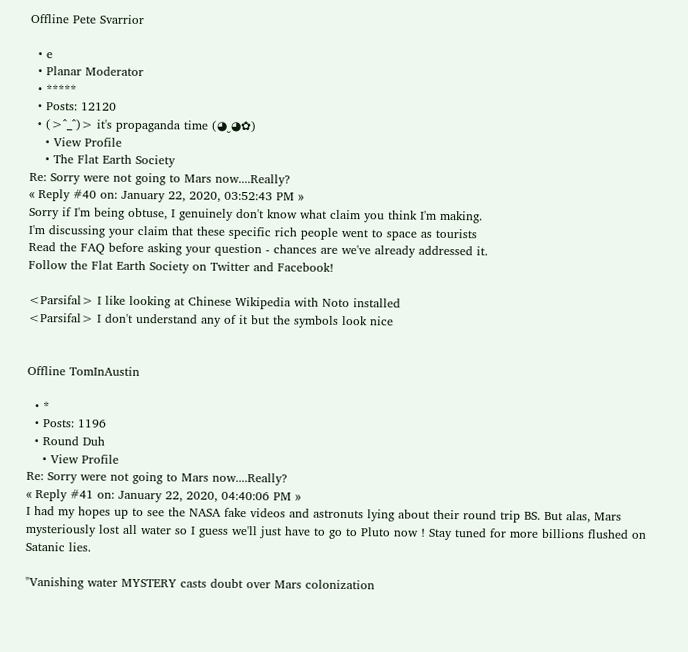Offline Pete Svarrior

  • e
  • Planar Moderator
  • *****
  • Posts: 12120
  • (>^_^)> it's propaganda time (◕‿◕✿)
    • View Profile
    • The Flat Earth Society
Re: Sorry were not going to Mars now....Really?
« Reply #40 on: January 22, 2020, 03:52:43 PM »
Sorry if I'm being obtuse, I genuinely don't know what claim you think I'm making.
I'm discussing your claim that these specific rich people went to space as tourists
Read the FAQ before asking your question - chances are we've already addressed it.
Follow the Flat Earth Society on Twitter and Facebook!

<Parsifal> I like looking at Chinese Wikipedia with Noto installed
<Parsifal> I don't understand any of it but the symbols look nice


Offline TomInAustin

  • *
  • Posts: 1196
  • Round Duh
    • View Profile
Re: Sorry were not going to Mars now....Really?
« Reply #41 on: January 22, 2020, 04:40:06 PM »
I had my hopes up to see the NASA fake videos and astronuts lying about their round trip BS. But alas, Mars mysteriously lost all water so I guess we'll just have to go to Pluto now ! Stay tuned for more billions flushed on Satanic lies.

"Vanishing water MYSTERY casts doubt over Mars colonization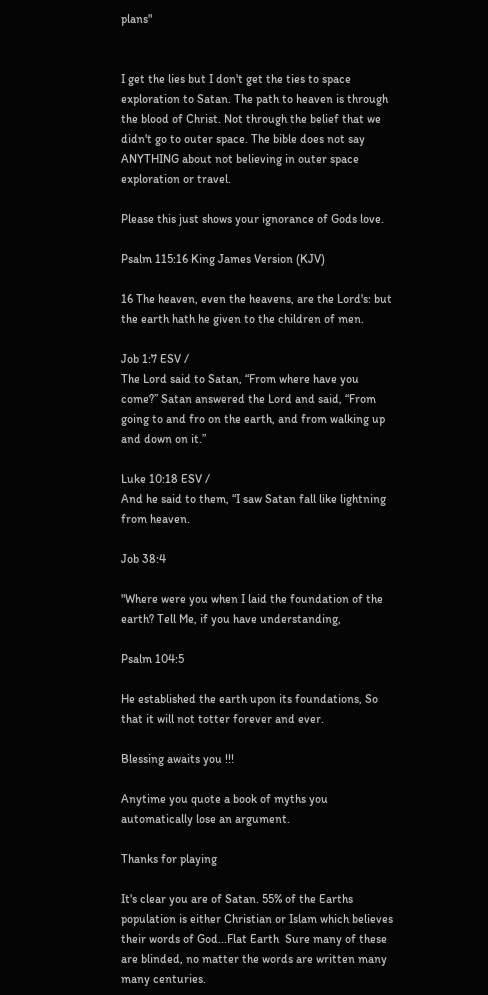plans"


I get the lies but I don't get the ties to space exploration to Satan. The path to heaven is through the blood of Christ. Not through the belief that we didn't go to outer space. The bible does not say ANYTHING about not believing in outer space exploration or travel.

Please this just shows your ignorance of Gods love.

Psalm 115:16 King James Version (KJV)

16 The heaven, even the heavens, are the Lord's: but the earth hath he given to the children of men.

Job 1:7 ESV /
The Lord said to Satan, “From where have you come?” Satan answered the Lord and said, “From going to and fro on the earth, and from walking up and down on it.”

Luke 10:18 ESV /
And he said to them, “I saw Satan fall like lightning from heaven.

Job 38:4

"Where were you when I laid the foundation of the earth? Tell Me, if you have understanding,

Psalm 104:5

He established the earth upon its foundations, So that it will not totter forever and ever.

Blessing awaits you !!!

Anytime you quote a book of myths you automatically lose an argument.

Thanks for playing

It's clear you are of Satan. 55% of the Earths population is either Christian or Islam which believes their words of God...Flat Earth  Sure many of these are blinded, no matter the words are written many many centuries.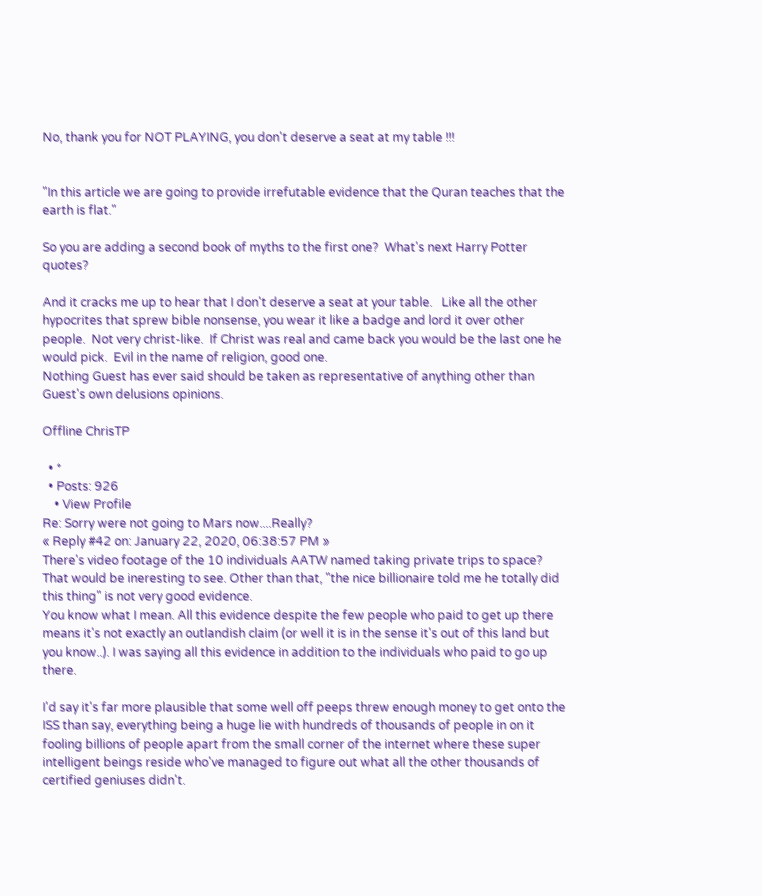No, thank you for NOT PLAYING, you don't deserve a seat at my table !!!


"In this article we are going to provide irrefutable evidence that the Quran teaches that the earth is flat."

So you are adding a second book of myths to the first one?  What's next Harry Potter quotes?

And it cracks me up to hear that I don't deserve a seat at your table.   Like all the other hypocrites that sprew bible nonsense, you wear it like a badge and lord it over other people.  Not very christ-like.  If Christ was real and came back you would be the last one he would pick.  Evil in the name of religion, good one.
Nothing Guest has ever said should be taken as representative of anything other than Guest's own delusions opinions.

Offline ChrisTP

  • *
  • Posts: 926
    • View Profile
Re: Sorry were not going to Mars now....Really?
« Reply #42 on: January 22, 2020, 06:38:57 PM »
There's video footage of the 10 individuals AATW named taking private trips to space? That would be ineresting to see. Other than that, "the nice billionaire told me he totally did this thing" is not very good evidence.
You know what I mean. All this evidence despite the few people who paid to get up there means it's not exactly an outlandish claim (or well it is in the sense it's out of this land but you know..). I was saying all this evidence in addition to the individuals who paid to go up there.

I'd say it's far more plausible that some well off peeps threw enough money to get onto the ISS than say, everything being a huge lie with hundreds of thousands of people in on it fooling billions of people apart from the small corner of the internet where these super intelligent beings reside who've managed to figure out what all the other thousands of certified geniuses didn't.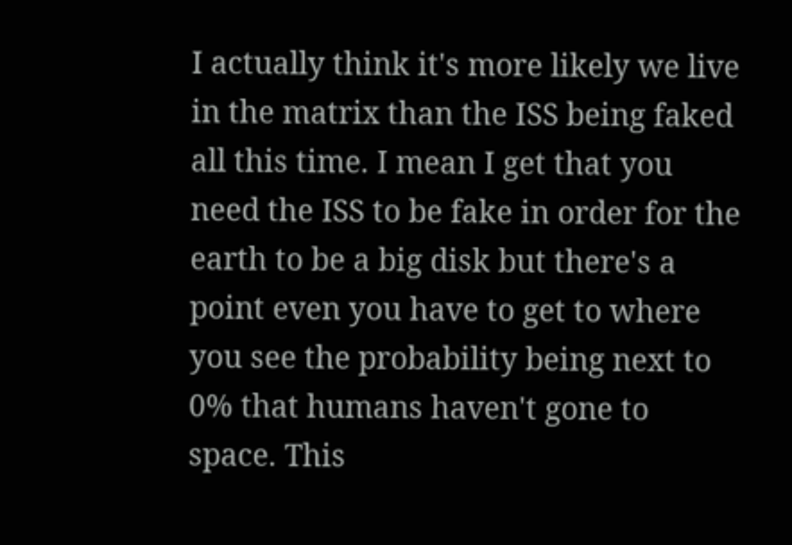I actually think it's more likely we live in the matrix than the ISS being faked all this time. I mean I get that you need the ISS to be fake in order for the earth to be a big disk but there's a point even you have to get to where you see the probability being next to 0% that humans haven't gone to space. This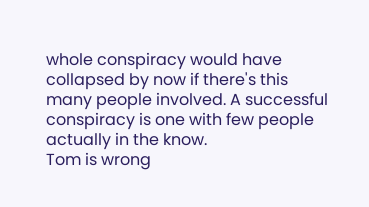whole conspiracy would have collapsed by now if there's this many people involved. A successful conspiracy is one with few people actually in the know.
Tom is wrong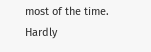most of the time. Hardly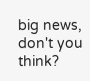big news, don't you think?